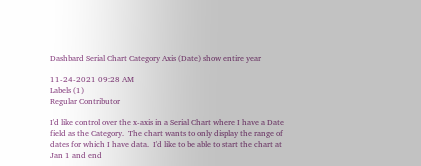Dashbard Serial Chart Category Axis (Date) show entire year

11-24-2021 09:28 AM
Labels (1)
Regular Contributor

I'd like control over the x-axis in a Serial Chart where I have a Date field as the Category.  The chart wants to only display the range of dates for which I have data.  I'd like to be able to start the chart at Jan 1 and end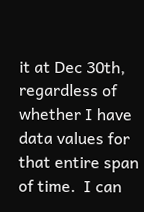it at Dec 30th, regardless of whether I have data values for that entire span of time.  I can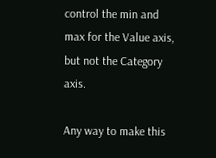control the min and max for the Value axis, but not the Category axis.

Any way to make this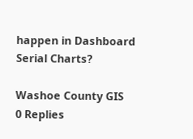happen in Dashboard Serial Charts?

Washoe County GIS
0 Replies